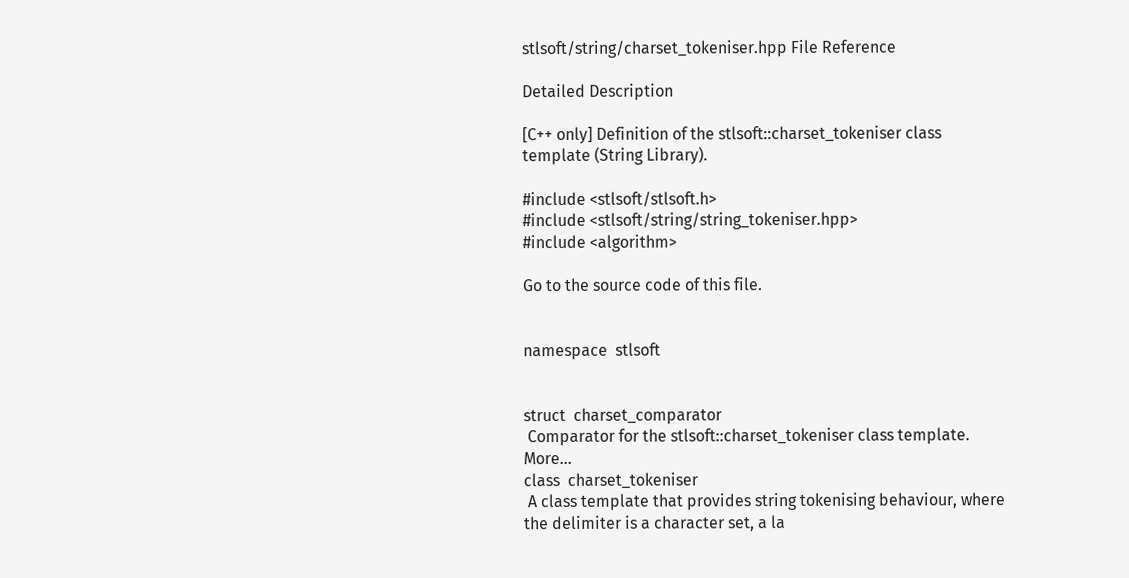stlsoft/string/charset_tokeniser.hpp File Reference

Detailed Description

[C++ only] Definition of the stlsoft::charset_tokeniser class template (String Library).

#include <stlsoft/stlsoft.h>
#include <stlsoft/string/string_tokeniser.hpp>
#include <algorithm>

Go to the source code of this file.


namespace  stlsoft


struct  charset_comparator
 Comparator for the stlsoft::charset_tokeniser class template. More...
class  charset_tokeniser
 A class template that provides string tokenising behaviour, where the delimiter is a character set, a la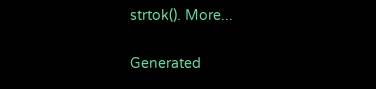strtok(). More...

Generated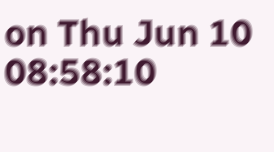on Thu Jun 10 08:58:10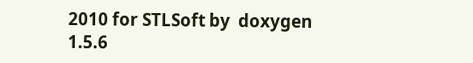2010 for STLSoft by  doxygen 1.5.6